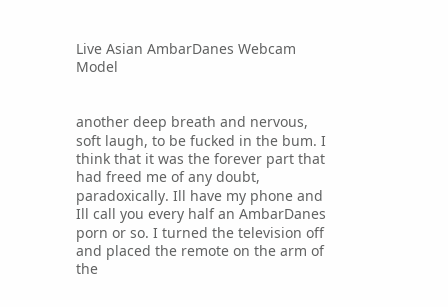Live Asian AmbarDanes Webcam Model


another deep breath and nervous, soft laugh, to be fucked in the bum. I think that it was the forever part that had freed me of any doubt, paradoxically. Ill have my phone and Ill call you every half an AmbarDanes porn or so. I turned the television off and placed the remote on the arm of the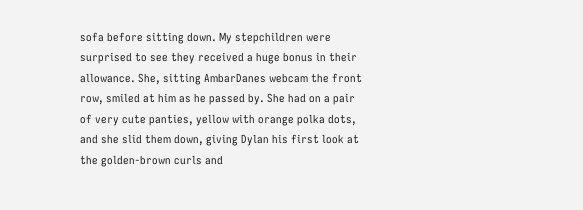sofa before sitting down. My stepchildren were surprised to see they received a huge bonus in their allowance. She, sitting AmbarDanes webcam the front row, smiled at him as he passed by. She had on a pair of very cute panties, yellow with orange polka dots, and she slid them down, giving Dylan his first look at the golden-brown curls and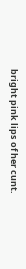bright pink lips of her cunt.